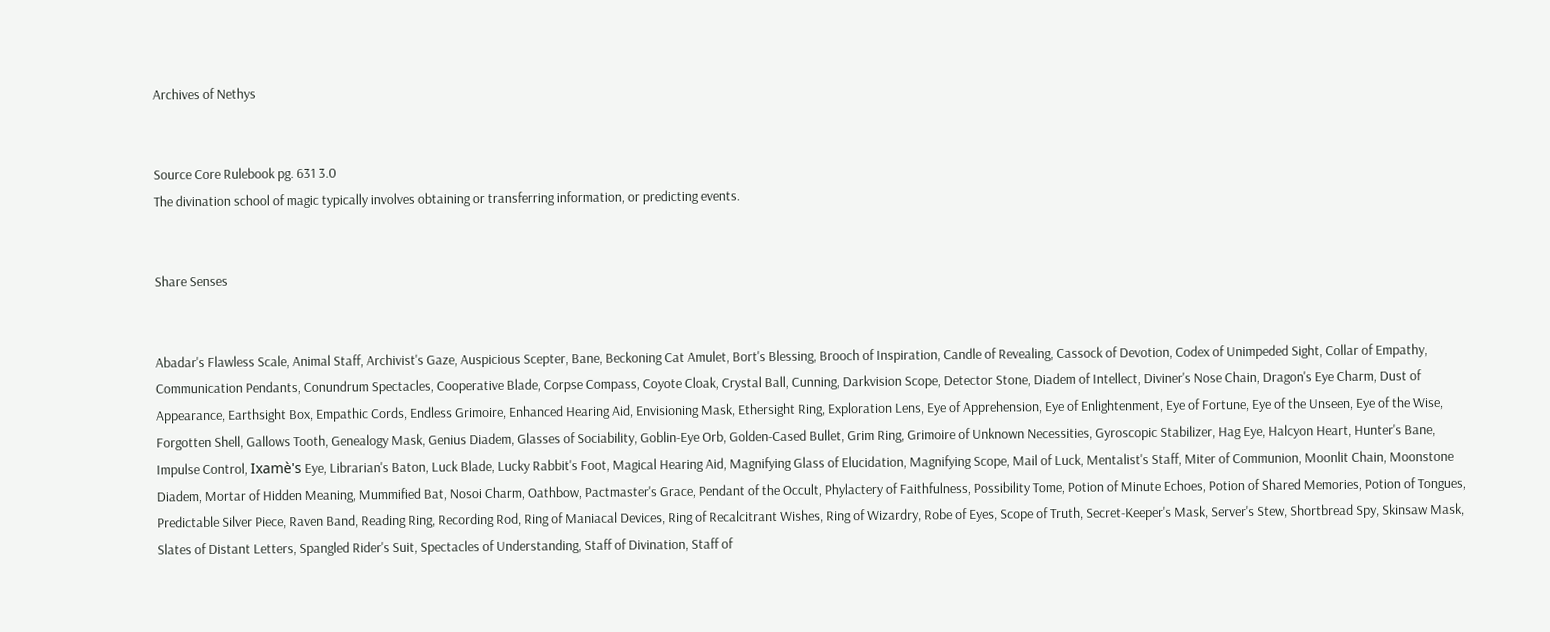Archives of Nethys


Source Core Rulebook pg. 631 3.0
The divination school of magic typically involves obtaining or transferring information, or predicting events.


Share Senses


Abadar's Flawless Scale, Animal Staff, Archivist's Gaze, Auspicious Scepter, Bane, Beckoning Cat Amulet, Bort's Blessing, Brooch of Inspiration, Candle of Revealing, Cassock of Devotion, Codex of Unimpeded Sight, Collar of Empathy, Communication Pendants, Conundrum Spectacles, Cooperative Blade, Corpse Compass, Coyote Cloak, Crystal Ball, Cunning, Darkvision Scope, Detector Stone, Diadem of Intellect, Diviner's Nose Chain, Dragon's Eye Charm, Dust of Appearance, Earthsight Box, Empathic Cords, Endless Grimoire, Enhanced Hearing Aid, Envisioning Mask, Ethersight Ring, Exploration Lens, Eye of Apprehension, Eye of Enlightenment, Eye of Fortune, Eye of the Unseen, Eye of the Wise, Forgotten Shell, Gallows Tooth, Genealogy Mask, Genius Diadem, Glasses of Sociability, Goblin-Eye Orb, Golden-Cased Bullet, Grim Ring, Grimoire of Unknown Necessities, Gyroscopic Stabilizer, Hag Eye, Halcyon Heart, Hunter's Bane, Impulse Control, Ixamè's Eye, Librarian's Baton, Luck Blade, Lucky Rabbit's Foot, Magical Hearing Aid, Magnifying Glass of Elucidation, Magnifying Scope, Mail of Luck, Mentalist's Staff, Miter of Communion, Moonlit Chain, Moonstone Diadem, Mortar of Hidden Meaning, Mummified Bat, Nosoi Charm, Oathbow, Pactmaster's Grace, Pendant of the Occult, Phylactery of Faithfulness, Possibility Tome, Potion of Minute Echoes, Potion of Shared Memories, Potion of Tongues, Predictable Silver Piece, Raven Band, Reading Ring, Recording Rod, Ring of Maniacal Devices, Ring of Recalcitrant Wishes, Ring of Wizardry, Robe of Eyes, Scope of Truth, Secret-Keeper's Mask, Server's Stew, Shortbread Spy, Skinsaw Mask, Slates of Distant Letters, Spangled Rider's Suit, Spectacles of Understanding, Staff of Divination, Staff of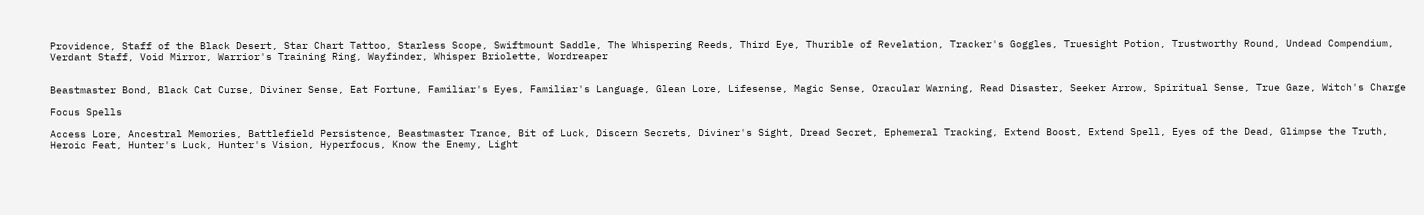Providence, Staff of the Black Desert, Star Chart Tattoo, Starless Scope, Swiftmount Saddle, The Whispering Reeds, Third Eye, Thurible of Revelation, Tracker's Goggles, Truesight Potion, Trustworthy Round, Undead Compendium, Verdant Staff, Void Mirror, Warrior's Training Ring, Wayfinder, Whisper Briolette, Wordreaper


Beastmaster Bond, Black Cat Curse, Diviner Sense, Eat Fortune, Familiar's Eyes, Familiar's Language, Glean Lore, Lifesense, Magic Sense, Oracular Warning, Read Disaster, Seeker Arrow, Spiritual Sense, True Gaze, Witch's Charge

Focus Spells

Access Lore, Ancestral Memories, Battlefield Persistence, Beastmaster Trance, Bit of Luck, Discern Secrets, Diviner's Sight, Dread Secret, Ephemeral Tracking, Extend Boost, Extend Spell, Eyes of the Dead, Glimpse the Truth, Heroic Feat, Hunter's Luck, Hunter's Vision, Hyperfocus, Know the Enemy, Light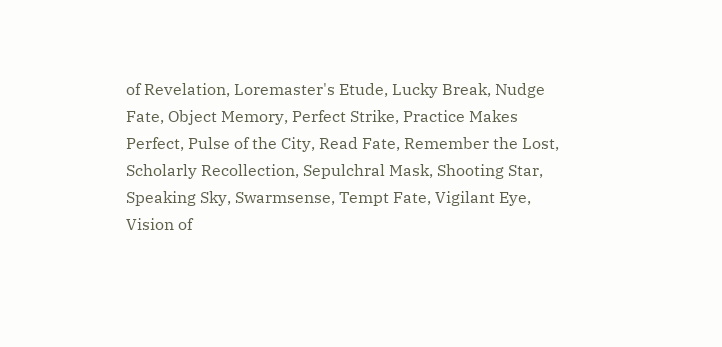of Revelation, Loremaster's Etude, Lucky Break, Nudge Fate, Object Memory, Perfect Strike, Practice Makes Perfect, Pulse of the City, Read Fate, Remember the Lost, Scholarly Recollection, Sepulchral Mask, Shooting Star, Speaking Sky, Swarmsense, Tempt Fate, Vigilant Eye, Vision of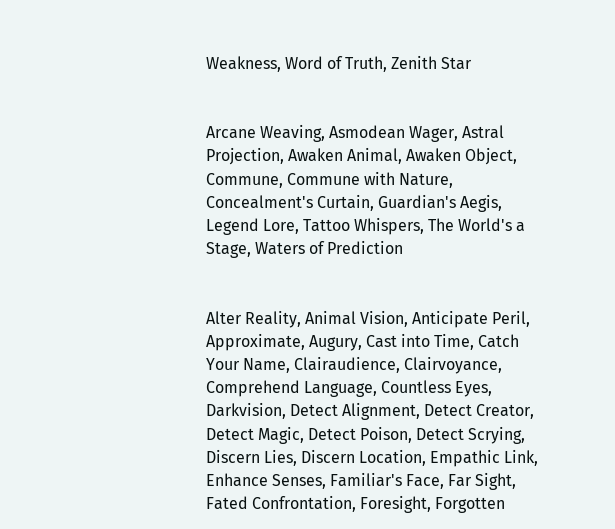Weakness, Word of Truth, Zenith Star


Arcane Weaving, Asmodean Wager, Astral Projection, Awaken Animal, Awaken Object, Commune, Commune with Nature, Concealment's Curtain, Guardian's Aegis, Legend Lore, Tattoo Whispers, The World's a Stage, Waters of Prediction


Alter Reality, Animal Vision, Anticipate Peril, Approximate, Augury, Cast into Time, Catch Your Name, Clairaudience, Clairvoyance, Comprehend Language, Countless Eyes, Darkvision, Detect Alignment, Detect Creator, Detect Magic, Detect Poison, Detect Scrying, Discern Lies, Discern Location, Empathic Link, Enhance Senses, Familiar's Face, Far Sight, Fated Confrontation, Foresight, Forgotten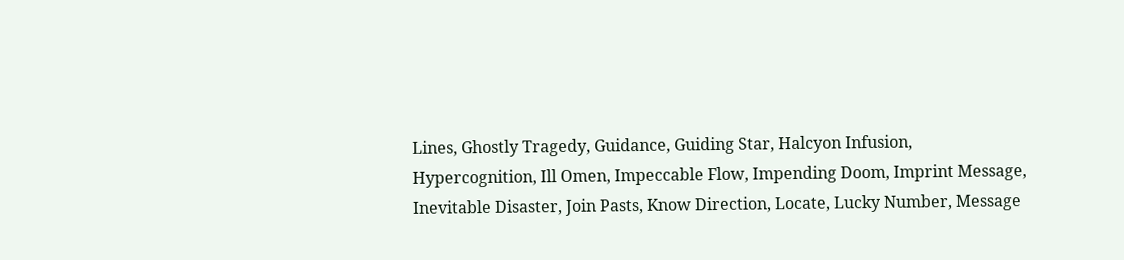Lines, Ghostly Tragedy, Guidance, Guiding Star, Halcyon Infusion, Hypercognition, Ill Omen, Impeccable Flow, Impending Doom, Imprint Message, Inevitable Disaster, Join Pasts, Know Direction, Locate, Lucky Number, Message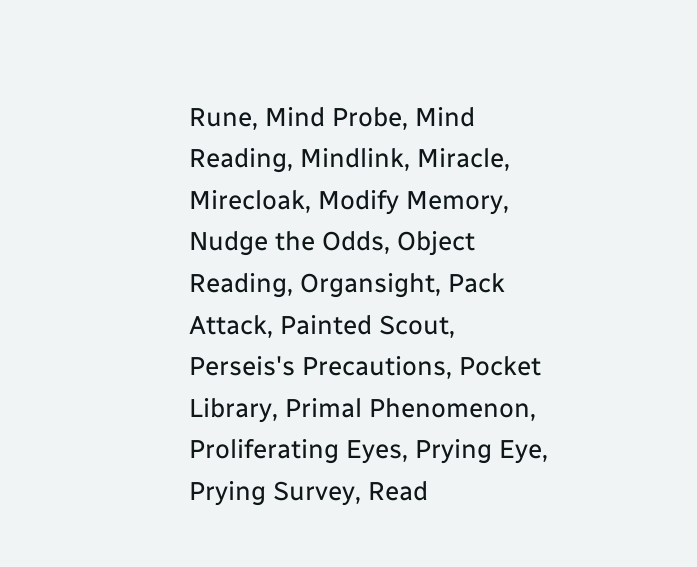Rune, Mind Probe, Mind Reading, Mindlink, Miracle, Mirecloak, Modify Memory, Nudge the Odds, Object Reading, Organsight, Pack Attack, Painted Scout, Perseis's Precautions, Pocket Library, Primal Phenomenon, Proliferating Eyes, Prying Eye, Prying Survey, Read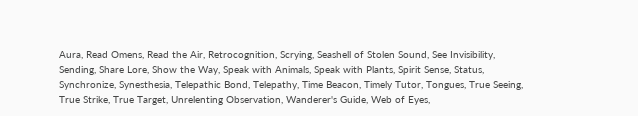Aura, Read Omens, Read the Air, Retrocognition, Scrying, Seashell of Stolen Sound, See Invisibility, Sending, Share Lore, Show the Way, Speak with Animals, Speak with Plants, Spirit Sense, Status, Synchronize, Synesthesia, Telepathic Bond, Telepathy, Time Beacon, Timely Tutor, Tongues, True Seeing, True Strike, True Target, Unrelenting Observation, Wanderer's Guide, Web of Eyes,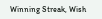Winning Streak, Wish